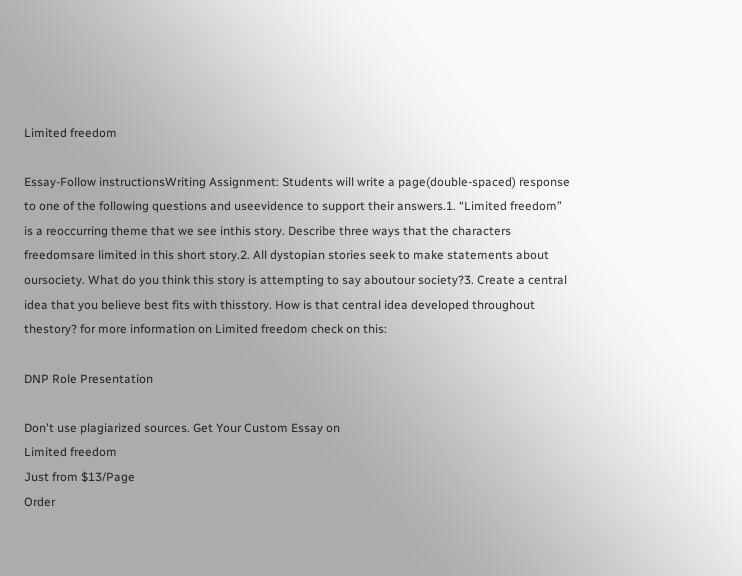Limited freedom

Essay-Follow instructionsWriting Assignment: Students will write a page(double-spaced) response to one of the following questions and useevidence to support their answers.1. “Limited freedom” is a reoccurring theme that we see inthis story. Describe three ways that the characters freedomsare limited in this short story.2. All dystopian stories seek to make statements about oursociety. What do you think this story is attempting to say aboutour society?3. Create a central idea that you believe best fits with thisstory. How is that central idea developed throughout thestory? for more information on Limited freedom check on this:

DNP Role Presentation

Don't use plagiarized sources. Get Your Custom Essay on
Limited freedom
Just from $13/Page
Order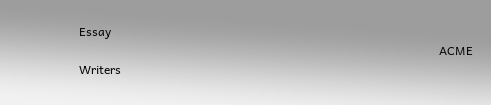Essay
                                                                                                                        ACME Writers